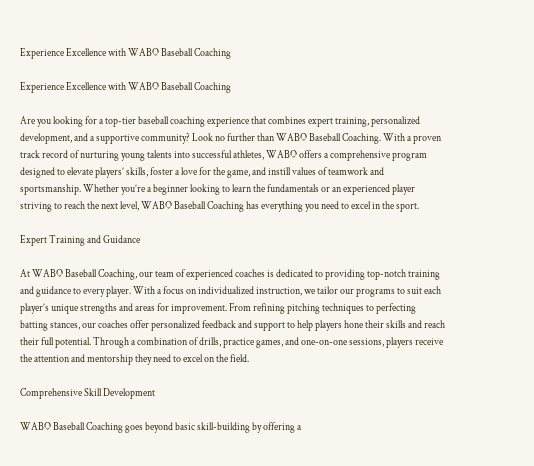Experience Excellence with WABO Baseball Coaching

Experience Excellence with WABO Baseball Coaching

Are you looking for a top-tier baseball coaching experience that combines expert training, personalized development, and a supportive community? Look no further than WABO Baseball Coaching. With a proven track record of nurturing young talents into successful athletes, WABO offers a comprehensive program designed to elevate players’ skills, foster a love for the game, and instill values of teamwork and sportsmanship. Whether you’re a beginner looking to learn the fundamentals or an experienced player striving to reach the next level, WABO Baseball Coaching has everything you need to excel in the sport.

Expert Training and Guidance

At WABO Baseball Coaching, our team of experienced coaches is dedicated to providing top-notch training and guidance to every player. With a focus on individualized instruction, we tailor our programs to suit each player’s unique strengths and areas for improvement. From refining pitching techniques to perfecting batting stances, our coaches offer personalized feedback and support to help players hone their skills and reach their full potential. Through a combination of drills, practice games, and one-on-one sessions, players receive the attention and mentorship they need to excel on the field.

Comprehensive Skill Development

WABO Baseball Coaching goes beyond basic skill-building by offering a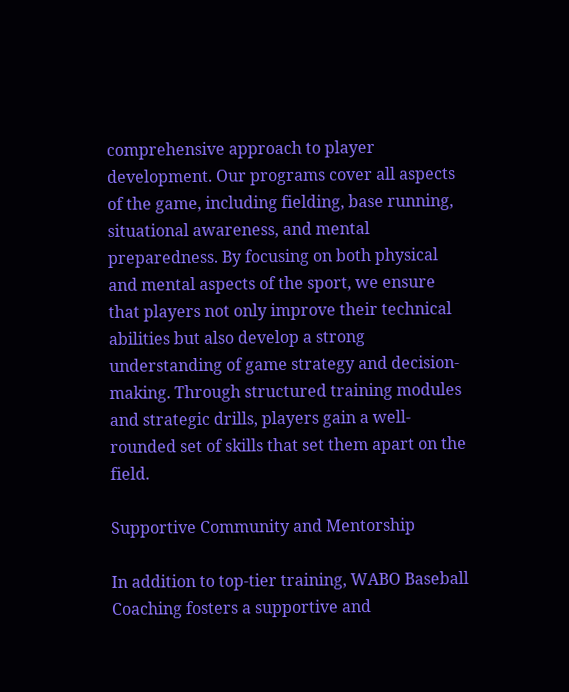comprehensive approach to player development. Our programs cover all aspects of the game, including fielding, base running, situational awareness, and mental preparedness. By focusing on both physical and mental aspects of the sport, we ensure that players not only improve their technical abilities but also develop a strong understanding of game strategy and decision-making. Through structured training modules and strategic drills, players gain a well-rounded set of skills that set them apart on the field.

Supportive Community and Mentorship

In addition to top-tier training, WABO Baseball Coaching fosters a supportive and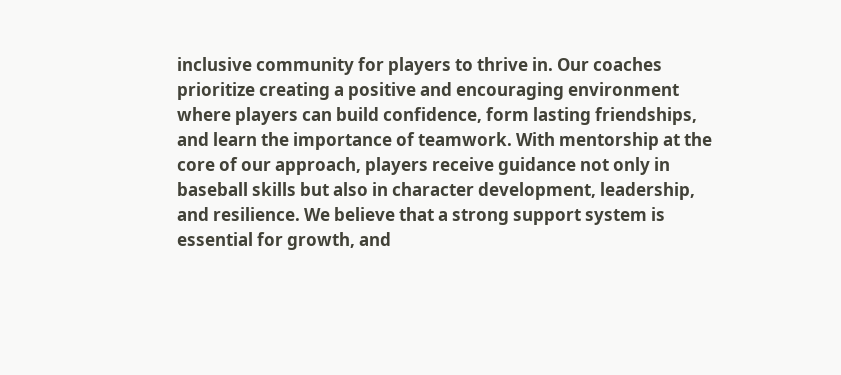inclusive community for players to thrive in. Our coaches prioritize creating a positive and encouraging environment where players can build confidence, form lasting friendships, and learn the importance of teamwork. With mentorship at the core of our approach, players receive guidance not only in baseball skills but also in character development, leadership, and resilience. We believe that a strong support system is essential for growth, and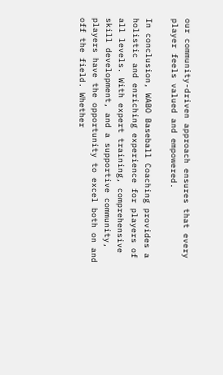our community-driven approach ensures that every player feels valued and empowered.

In conclusion, WABO Baseball Coaching provides a holistic and enriching experience for players of all levels. With expert training, comprehensive skill development, and a supportive community, players have the opportunity to excel both on and off the field. Whether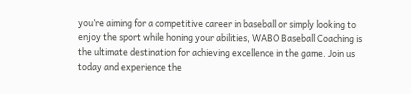you’re aiming for a competitive career in baseball or simply looking to enjoy the sport while honing your abilities, WABO Baseball Coaching is the ultimate destination for achieving excellence in the game. Join us today and experience the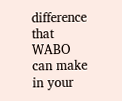difference that WABO can make in your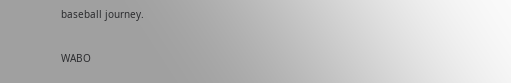baseball journey.

WABO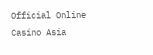Official Online Casino Asia